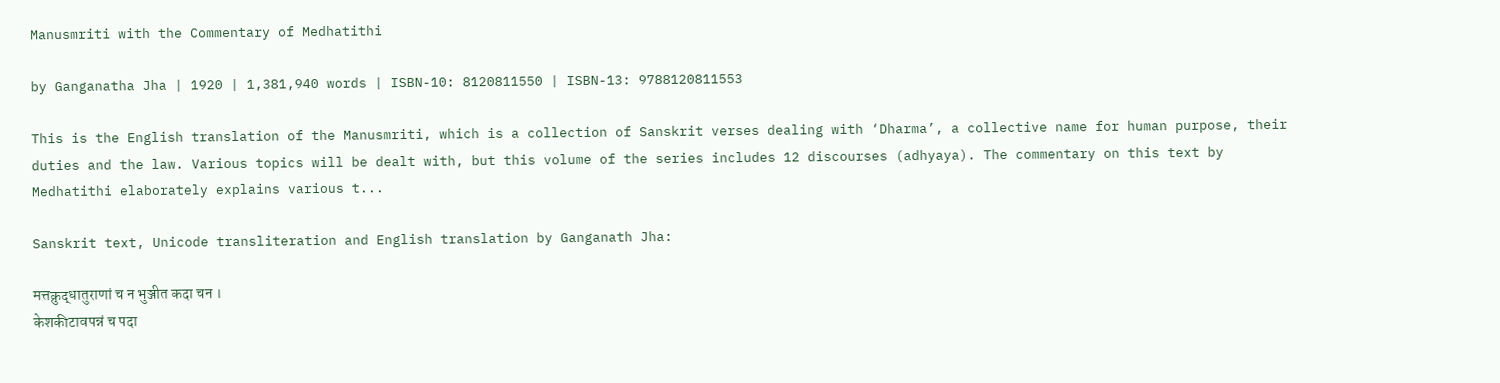Manusmriti with the Commentary of Medhatithi

by Ganganatha Jha | 1920 | 1,381,940 words | ISBN-10: 8120811550 | ISBN-13: 9788120811553

This is the English translation of the Manusmriti, which is a collection of Sanskrit verses dealing with ‘Dharma’, a collective name for human purpose, their duties and the law. Various topics will be dealt with, but this volume of the series includes 12 discourses (adhyaya). The commentary on this text by Medhatithi elaborately explains various t...

Sanskrit text, Unicode transliteration and English translation by Ganganath Jha:

मत्तक्रुद्धातुराणां च न भुञ्जीत कदा चन ।
केशकीटावपन्नं च पदा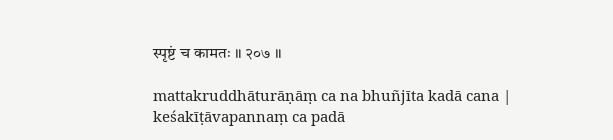स्पृष्टं च कामतः ॥ २०७ ॥

mattakruddhāturāṇāṃ ca na bhuñjīta kadā cana |
keśakīṭāvapannaṃ ca padā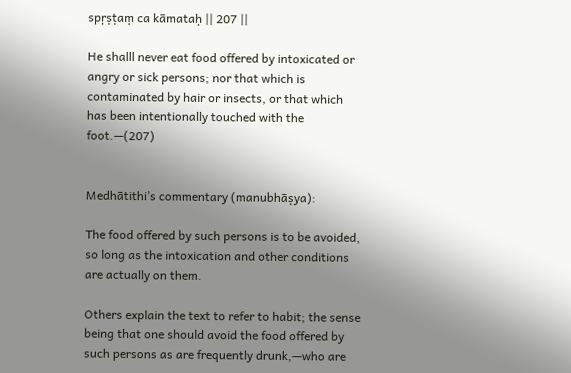spṛṣṭaṃ ca kāmataḥ || 207 ||

He shalll never eat food offered by intoxicated or angry or sick persons; nor that which is contaminated by hair or insects, or that which has been intentionally touched with the foot.—(207)


Medhātithi’s commentary (manubhāṣya):

The food offered by such persons is to be avoided, so long as the intoxication and other conditions are actually on them.

Others explain the text to refer to habit; the sense being that one should avoid the food offered by such persons as are frequently drunk,—who are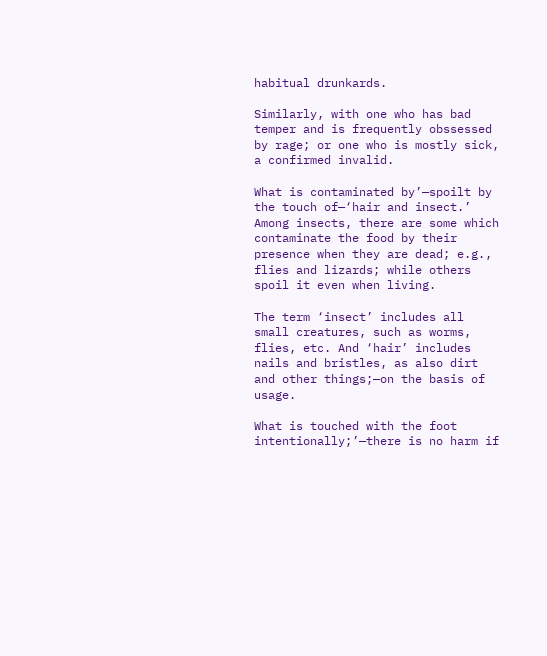habitual drunkards.

Similarly, with one who has bad temper and is frequently obssessed by rage; or one who is mostly sick, a confirmed invalid.

What is contaminated by’—spoilt by the touch of—‘hair and insect.’ Among insects, there are some which contaminate the food by their presence when they are dead; e.g., flies and lizards; while others spoil it even when living.

The term ‘insect’ includes all small creatures, such as worms, flies, etc. And ‘hair’ includes nails and bristles, as also dirt and other things;—on the basis of usage.

What is touched with the foot intentionally;’—there is no harm if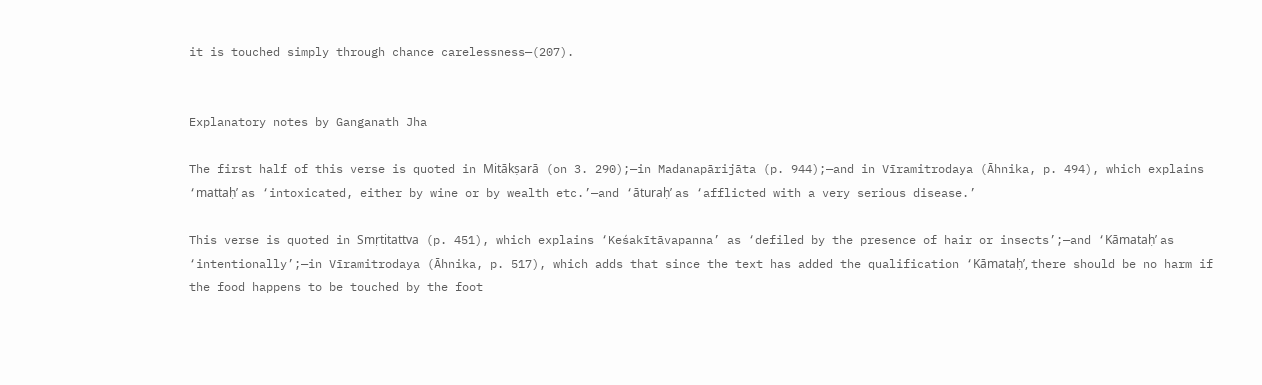it is touched simply through chance carelessness—(207).


Explanatory notes by Ganganath Jha

The first half of this verse is quoted in Mitākṣarā (on 3. 290);—in Madanapārijāta (p. 944);—and in Vīramitrodaya (Āhnika, p. 494), which explains ‘mattaḥ’ as ‘intoxicated, either by wine or by wealth etc.’—and ‘āturaḥ’ as ‘afflicted with a very serious disease.’

This verse is quoted in Smṛtitattva (p. 451), which explains ‘Keśakītāvapanna’ as ‘defiled by the presence of hair or insects’;—and ‘Kāmataḥ’ as ‘intentionally’;—in Vīramitrodaya (Āhnika, p. 517), which adds that since the text has added the qualification ‘Kāmataḥ’, there should be no harm if the food happens to be touched by the foot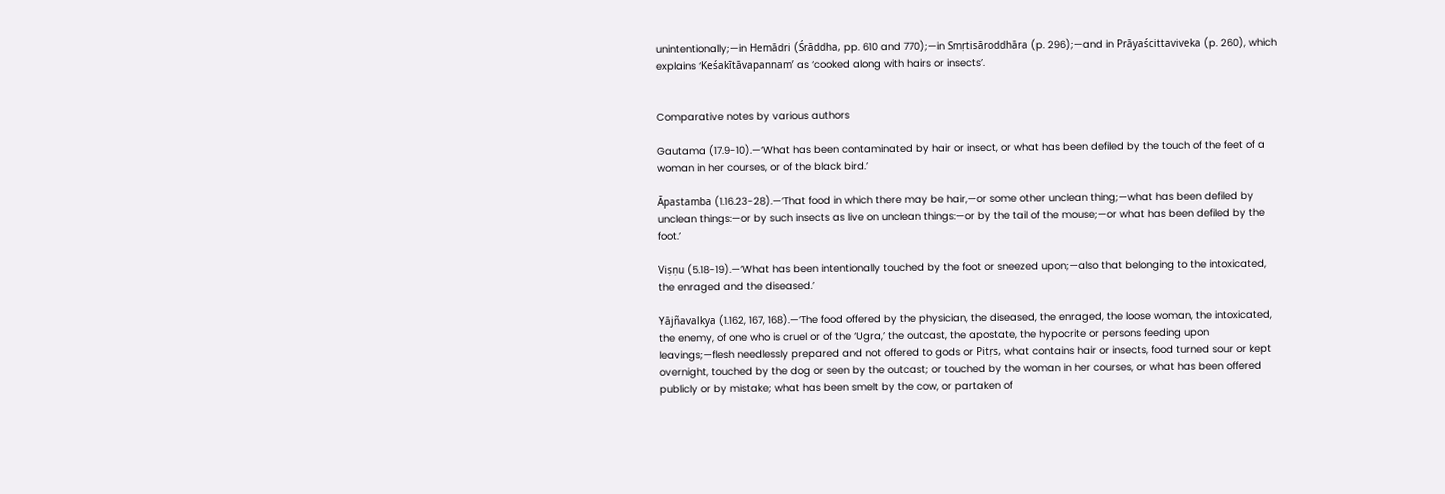unintentionally;—in Hemādri (Śrāddha, pp. 610 and 770);—in Smṛtisāroddhāra (p. 296);—and in Prāyaścittaviveka (p. 260), which explains ‘Keśakītāvapannam’ as ‘cooked along with hairs or insects’.


Comparative notes by various authors

Gautama (17.9-10).—‘What has been contaminated by hair or insect, or what has been defiled by the touch of the feet of a woman in her courses, or of the black bird.’

Āpastamba (1.16.23-28).—‘That food in which there may be hair,—or some other unclean thing;—what has been defiled by unclean things:—or by such insects as live on unclean things:—or by the tail of the mouse;—or what has been defiled by the foot.’

Viṣṇu (5.18-19).—‘What has been intentionally touched by the foot or sneezed upon;—also that belonging to the intoxicated, the enraged and the diseased.’

Yājñavalkya (1.162, 167, 168).—‘The food offered by the physician, the diseased, the enraged, the loose woman, the intoxicated, the enemy, of one who is cruel or of the ‘Ugra,’ the outcast, the apostate, the hypocrite or persons feeding upon leavings;—flesh needlessly prepared and not offered to gods or Pitṛs, what contains hair or insects, food turned sour or kept overnight, touched by the dog or seen by the outcast; or touched by the woman in her courses, or what has been offered publicly or by mistake; what has been smelt by the cow, or partaken of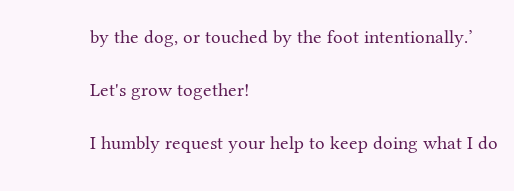by the dog, or touched by the foot intentionally.’

Let's grow together!

I humbly request your help to keep doing what I do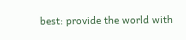best: provide the world with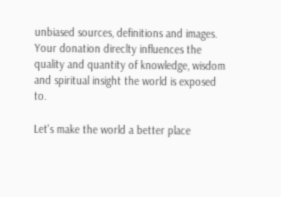unbiased sources, definitions and images. Your donation direclty influences the quality and quantity of knowledge, wisdom and spiritual insight the world is exposed to.

Let's make the world a better place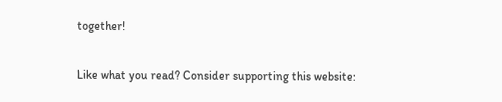together!

Like what you read? Consider supporting this website: